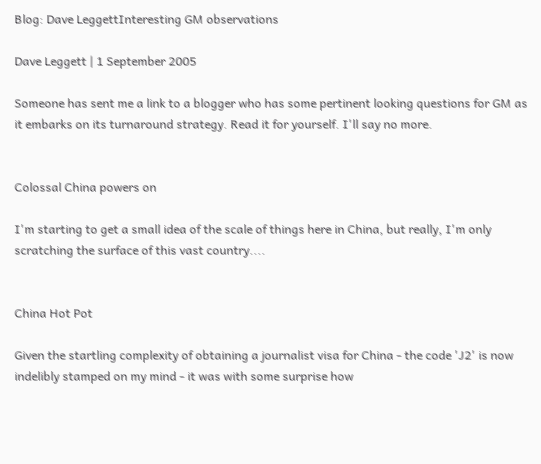Blog: Dave LeggettInteresting GM observations

Dave Leggett | 1 September 2005

Someone has sent me a link to a blogger who has some pertinent looking questions for GM as it embarks on its turnaround strategy. Read it for yourself. I'll say no more.


Colossal China powers on

I'm starting to get a small idea of the scale of things here in China, but really, I'm only scratching the surface of this vast country....


China Hot Pot

Given the startling complexity of obtaining a journalist visa for China - the code 'J2' is now indelibly stamped on my mind - it was with some surprise how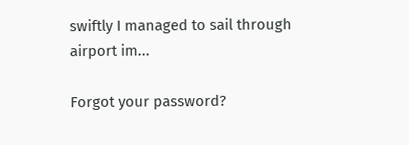swiftly I managed to sail through airport im...

Forgot your password?